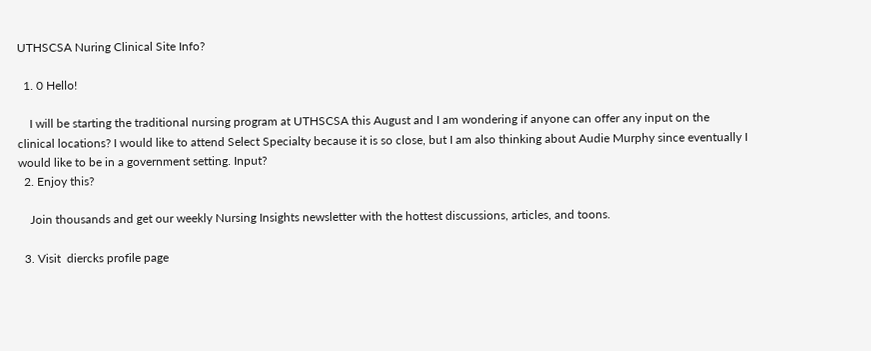UTHSCSA Nuring Clinical Site Info?

  1. 0 Hello!

    I will be starting the traditional nursing program at UTHSCSA this August and I am wondering if anyone can offer any input on the clinical locations? I would like to attend Select Specialty because it is so close, but I am also thinking about Audie Murphy since eventually I would like to be in a government setting. Input?
  2. Enjoy this?

    Join thousands and get our weekly Nursing Insights newsletter with the hottest discussions, articles, and toons.

  3. Visit  diercks profile page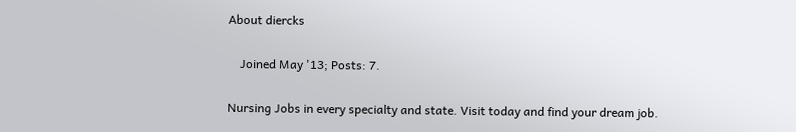About diercks

    Joined May '13; Posts: 7.

Nursing Jobs in every specialty and state. Visit today and find your dream job.